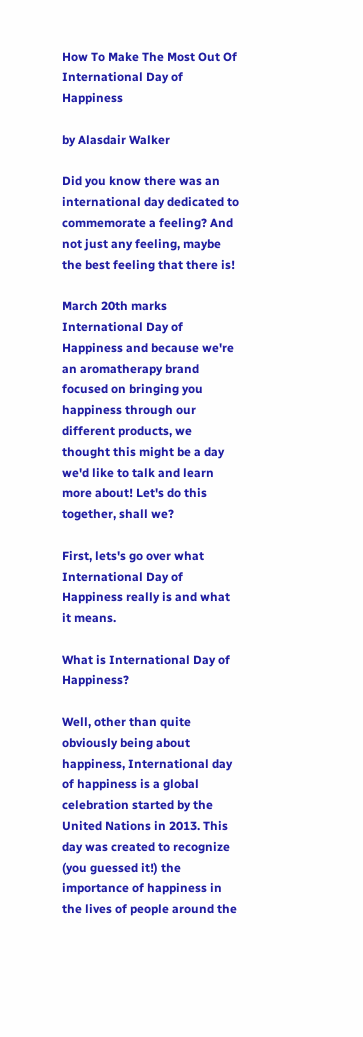How To Make The Most Out Of International Day of Happiness

by Alasdair Walker

Did you know there was an international day dedicated to commemorate a feeling? And not just any feeling, maybe the best feeling that there is!

March 20th marks International Day of Happiness and because we're an aromatherapy brand focused on bringing you happiness through our different products, we thought this might be a day we'd like to talk and learn more about! Let's do this together, shall we?

First, lets's go over what International Day of Happiness really is and what it means.

What is International Day of Happiness?

Well, other than quite obviously being about happiness, International day of happiness is a global celebration started by the United Nations in 2013. This day was created to recognize (you guessed it!) the importance of happiness in the lives of people around the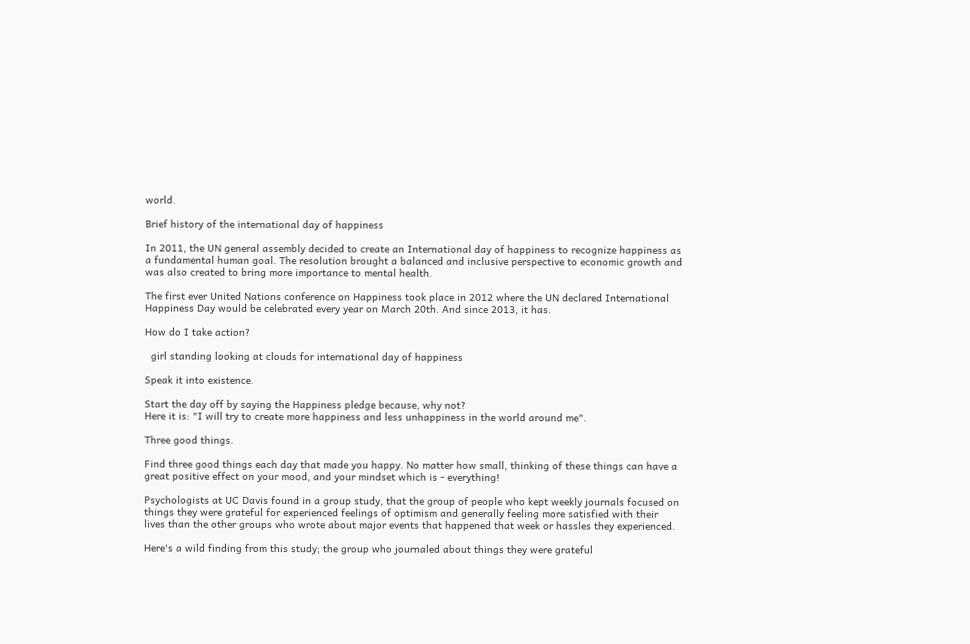world.

Brief history of the international day of happiness

In 2011, the UN general assembly decided to create an International day of happiness to recognize happiness as a fundamental human goal. The resolution brought a balanced and inclusive perspective to economic growth and was also created to bring more importance to mental health.

The first ever United Nations conference on Happiness took place in 2012 where the UN declared International Happiness Day would be celebrated every year on March 20th. And since 2013, it has.

How do I take action?

  girl standing looking at clouds for international day of happiness

Speak it into existence.

Start the day off by saying the Happiness pledge because, why not?
Here it is: "I will try to create more happiness and less unhappiness in the world around me".

Three good things.

Find three good things each day that made you happy. No matter how small, thinking of these things can have a great positive effect on your mood, and your mindset which is - everything!

Psychologists at UC Davis found in a group study, that the group of people who kept weekly journals focused on things they were grateful for experienced feelings of optimism and generally feeling more satisfied with their lives than the other groups who wrote about major events that happened that week or hassles they experienced.

Here's a wild finding from this study; the group who journaled about things they were grateful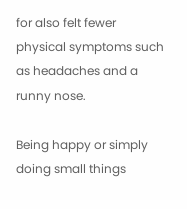for also felt fewer physical symptoms such as headaches and a runny nose.

Being happy or simply doing small things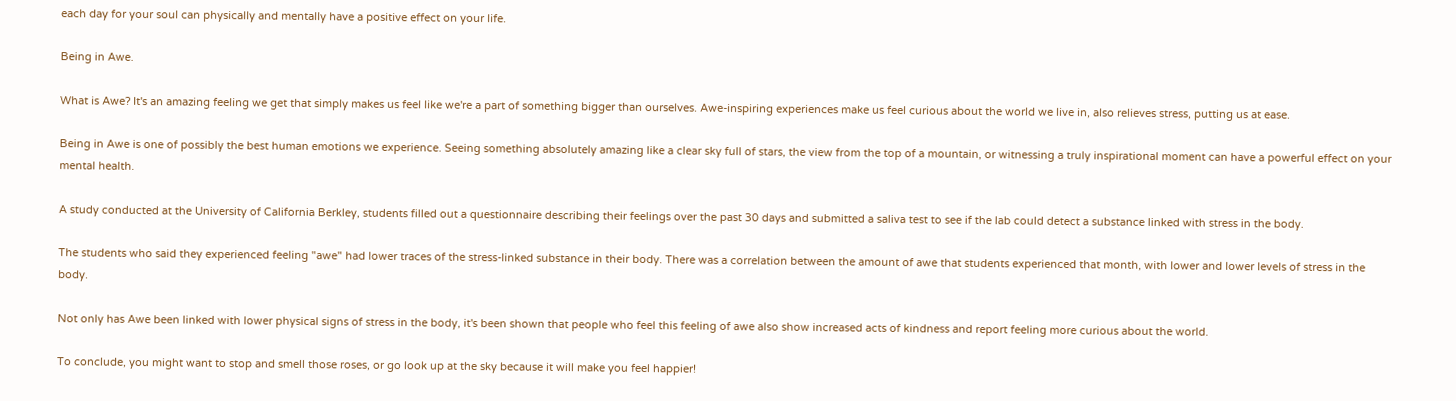each day for your soul can physically and mentally have a positive effect on your life.

Being in Awe.

What is Awe? It's an amazing feeling we get that simply makes us feel like we're a part of something bigger than ourselves. Awe-inspiring experiences make us feel curious about the world we live in, also relieves stress, putting us at ease.

Being in Awe is one of possibly the best human emotions we experience. Seeing something absolutely amazing like a clear sky full of stars, the view from the top of a mountain, or witnessing a truly inspirational moment can have a powerful effect on your mental health.

A study conducted at the University of California Berkley, students filled out a questionnaire describing their feelings over the past 30 days and submitted a saliva test to see if the lab could detect a substance linked with stress in the body.

The students who said they experienced feeling "awe" had lower traces of the stress-linked substance in their body. There was a correlation between the amount of awe that students experienced that month, with lower and lower levels of stress in the body.

Not only has Awe been linked with lower physical signs of stress in the body, it's been shown that people who feel this feeling of awe also show increased acts of kindness and report feeling more curious about the world.

To conclude, you might want to stop and smell those roses, or go look up at the sky because it will make you feel happier!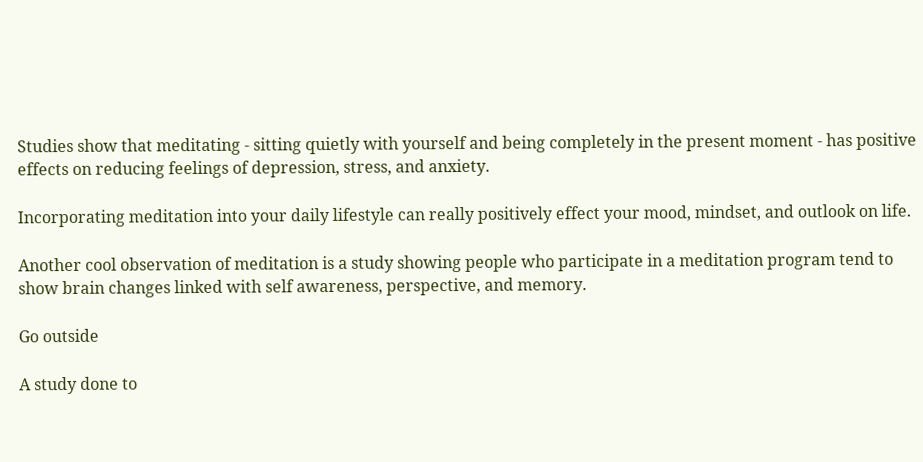Studies show that meditating - sitting quietly with yourself and being completely in the present moment - has positive effects on reducing feelings of depression, stress, and anxiety.

Incorporating meditation into your daily lifestyle can really positively effect your mood, mindset, and outlook on life.

Another cool observation of meditation is a study showing people who participate in a meditation program tend to show brain changes linked with self awareness, perspective, and memory.

Go outside

A study done to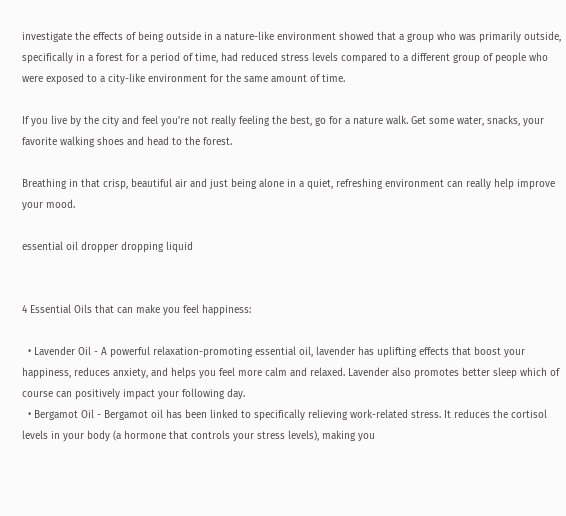investigate the effects of being outside in a nature-like environment showed that a group who was primarily outside, specifically in a forest for a period of time, had reduced stress levels compared to a different group of people who were exposed to a city-like environment for the same amount of time.

If you live by the city and feel you're not really feeling the best, go for a nature walk. Get some water, snacks, your favorite walking shoes and head to the forest.

Breathing in that crisp, beautiful air and just being alone in a quiet, refreshing environment can really help improve your mood.

essential oil dropper dropping liquid


4 Essential Oils that can make you feel happiness:

  • Lavender Oil - A powerful relaxation-promoting essential oil, lavender has uplifting effects that boost your happiness, reduces anxiety, and helps you feel more calm and relaxed. Lavender also promotes better sleep which of course can positively impact your following day.
  • Bergamot Oil - Bergamot oil has been linked to specifically relieving work-related stress. It reduces the cortisol levels in your body (a hormone that controls your stress levels), making you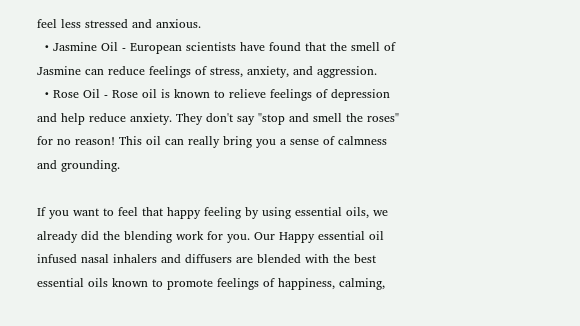feel less stressed and anxious.
  • Jasmine Oil - European scientists have found that the smell of Jasmine can reduce feelings of stress, anxiety, and aggression.
  • Rose Oil - Rose oil is known to relieve feelings of depression and help reduce anxiety. They don't say "stop and smell the roses" for no reason! This oil can really bring you a sense of calmness and grounding.

If you want to feel that happy feeling by using essential oils, we already did the blending work for you. Our Happy essential oil infused nasal inhalers and diffusers are blended with the best essential oils known to promote feelings of happiness, calming,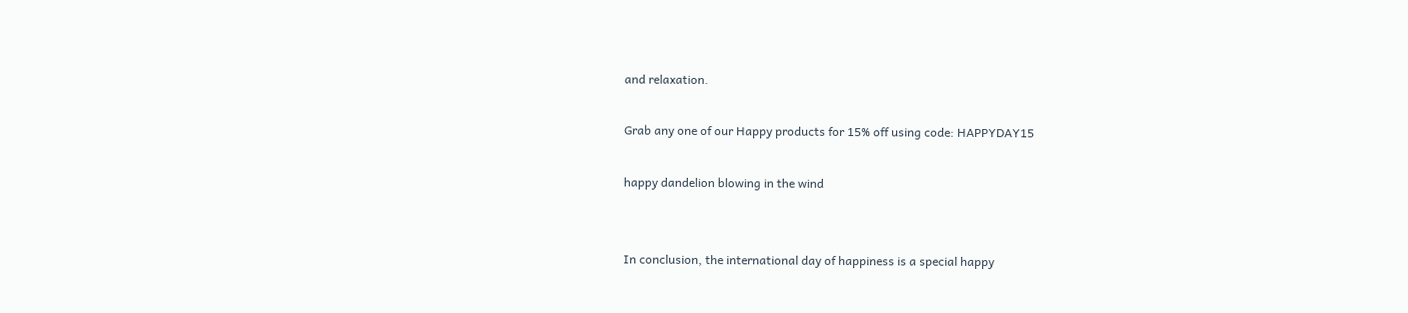and relaxation.

Grab any one of our Happy products for 15% off using code: HAPPYDAY15

happy dandelion blowing in the wind


In conclusion, the international day of happiness is a special happy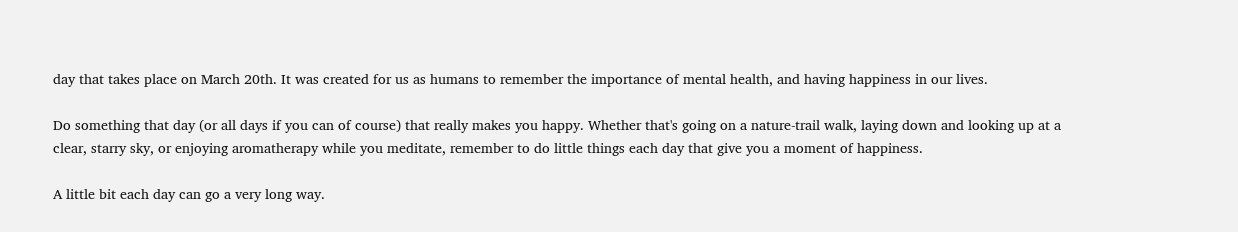day that takes place on March 20th. It was created for us as humans to remember the importance of mental health, and having happiness in our lives.

Do something that day (or all days if you can of course) that really makes you happy. Whether that's going on a nature-trail walk, laying down and looking up at a clear, starry sky, or enjoying aromatherapy while you meditate, remember to do little things each day that give you a moment of happiness.

A little bit each day can go a very long way.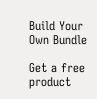Build Your Own Bundle

Get a free product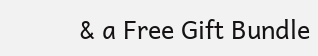& a Free Gift Bundle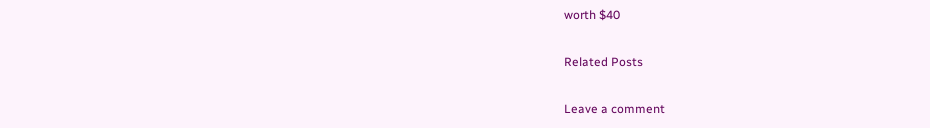worth $40

Related Posts

Leave a comment